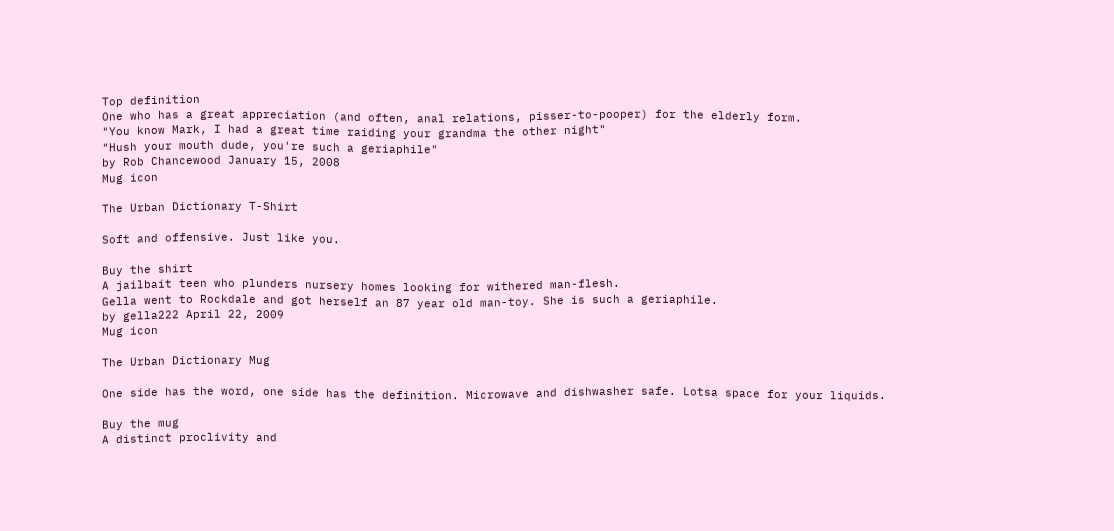Top definition
One who has a great appreciation (and often, anal relations, pisser-to-pooper) for the elderly form.
"You know Mark, I had a great time raiding your grandma the other night"
"Hush your mouth dude, you're such a geriaphile"
by Rob Chancewood January 15, 2008
Mug icon

The Urban Dictionary T-Shirt

Soft and offensive. Just like you.

Buy the shirt
A jailbait teen who plunders nursery homes looking for withered man-flesh.
Gella went to Rockdale and got herself an 87 year old man-toy. She is such a geriaphile.
by gella222 April 22, 2009
Mug icon

The Urban Dictionary Mug

One side has the word, one side has the definition. Microwave and dishwasher safe. Lotsa space for your liquids.

Buy the mug
A distinct proclivity and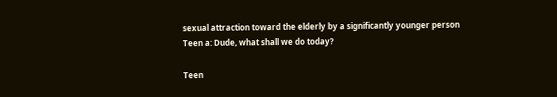sexual attraction toward the elderly by a significantly younger person
Teen a: Dude, what shall we do today?

Teen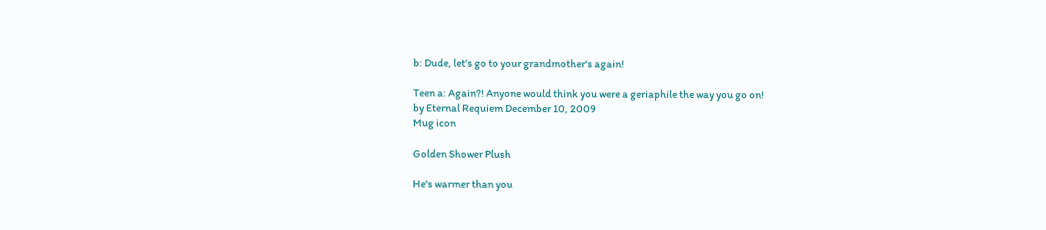b: Dude, let's go to your grandmother's again!

Teen a: Again?! Anyone would think you were a geriaphile the way you go on!
by Eternal Requiem December 10, 2009
Mug icon

Golden Shower Plush

He's warmer than you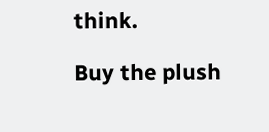think.

Buy the plush